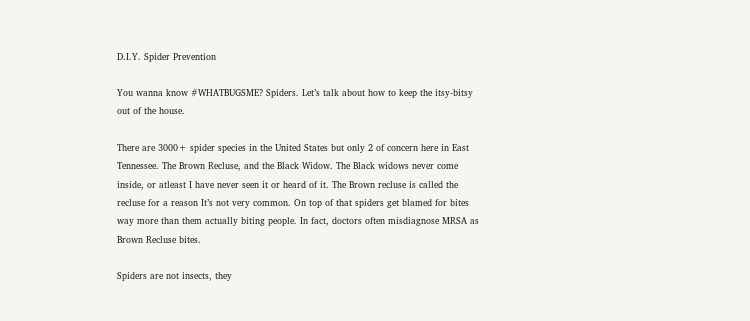D.I.Y. Spider Prevention

You wanna know #WHATBUGSME? Spiders. Let’s talk about how to keep the itsy-bitsy out of the house.

There are 3000+ spider species in the United States but only 2 of concern here in East Tennessee. The Brown Recluse, and the Black Widow. The Black widows never come inside, or atleast I have never seen it or heard of it. The Brown recluse is called the recluse for a reason It’s not very common. On top of that spiders get blamed for bites way more than them actually biting people. In fact, doctors often misdiagnose MRSA as Brown Recluse bites.

Spiders are not insects, they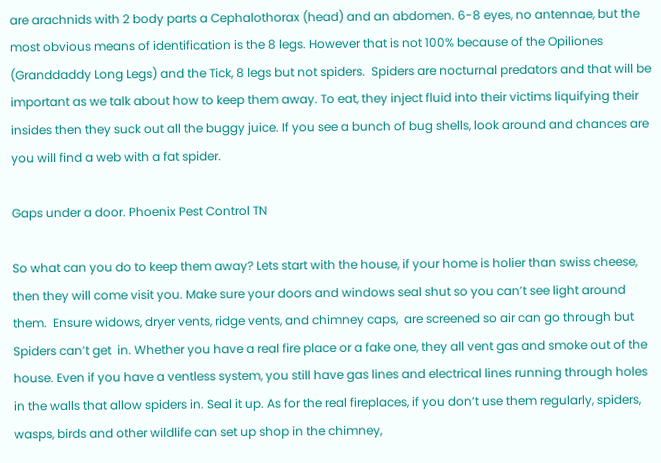are arachnids with 2 body parts a Cephalothorax (head) and an abdomen. 6-8 eyes, no antennae, but the most obvious means of identification is the 8 legs. However that is not 100% because of the Opiliones (Granddaddy Long Legs) and the Tick, 8 legs but not spiders.  Spiders are nocturnal predators and that will be important as we talk about how to keep them away. To eat, they inject fluid into their victims liquifying their insides then they suck out all the buggy juice. If you see a bunch of bug shells, look around and chances are you will find a web with a fat spider.

Gaps under a door. Phoenix Pest Control TN

So what can you do to keep them away? Lets start with the house, if your home is holier than swiss cheese, then they will come visit you. Make sure your doors and windows seal shut so you can’t see light around them.  Ensure widows, dryer vents, ridge vents, and chimney caps,  are screened so air can go through but Spiders can’t get  in. Whether you have a real fire place or a fake one, they all vent gas and smoke out of the house. Even if you have a ventless system, you still have gas lines and electrical lines running through holes in the walls that allow spiders in. Seal it up. As for the real fireplaces, if you don’t use them regularly, spiders, wasps, birds and other wildlife can set up shop in the chimney,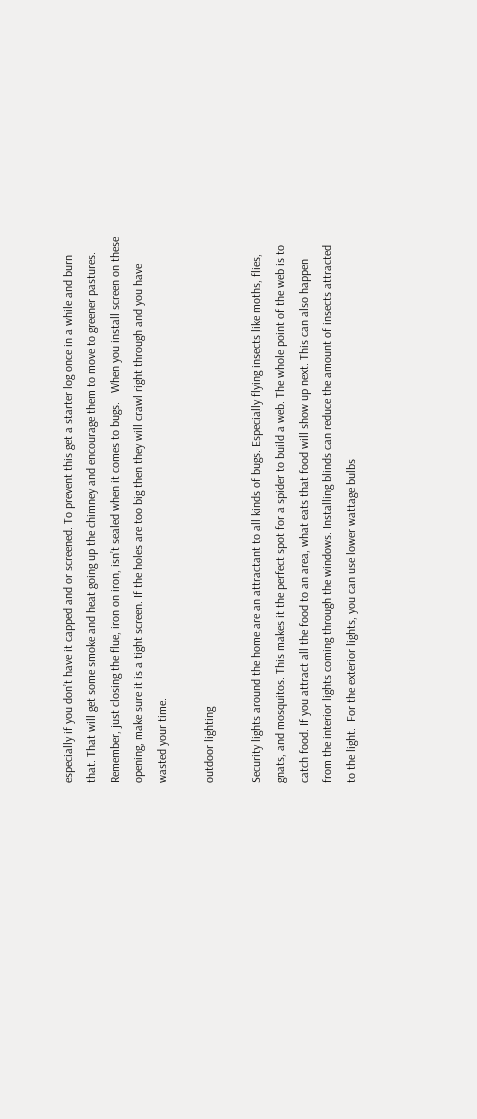especially if you don’t have it capped and or screened. To prevent this get a starter log once in a while and burn that. That will get some smoke and heat going up the chimney and encourage them to move to greener pastures. Remember, just closing the flue, iron on iron, isn’t sealed when it comes to bugs.   When you install screen on these opening, make sure it is a tight screen. If the holes are too big then they will crawl right through and you have wasted your time.

outdoor lighting

Security lights around the home are an attractant to all kinds of bugs. Especially flying insects like moths, flies, gnats, and mosquitos. This makes it the perfect spot for a spider to build a web. The whole point of the web is to catch food. If you attract all the food to an area, what eats that food will show up next. This can also happen from the interior lights coming through the windows. Installing blinds can reduce the amount of insects attracted to the light.  For the exterior lights, you can use lower wattage bulbs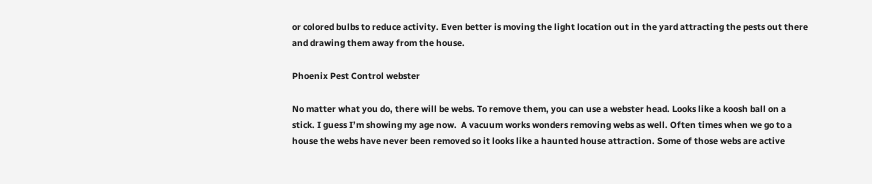or colored bulbs to reduce activity. Even better is moving the light location out in the yard attracting the pests out there and drawing them away from the house.

Phoenix Pest Control webster

No matter what you do, there will be webs. To remove them, you can use a webster head. Looks like a koosh ball on a stick. I guess I’m showing my age now.  A vacuum works wonders removing webs as well. Often times when we go to a house the webs have never been removed so it looks like a haunted house attraction. Some of those webs are active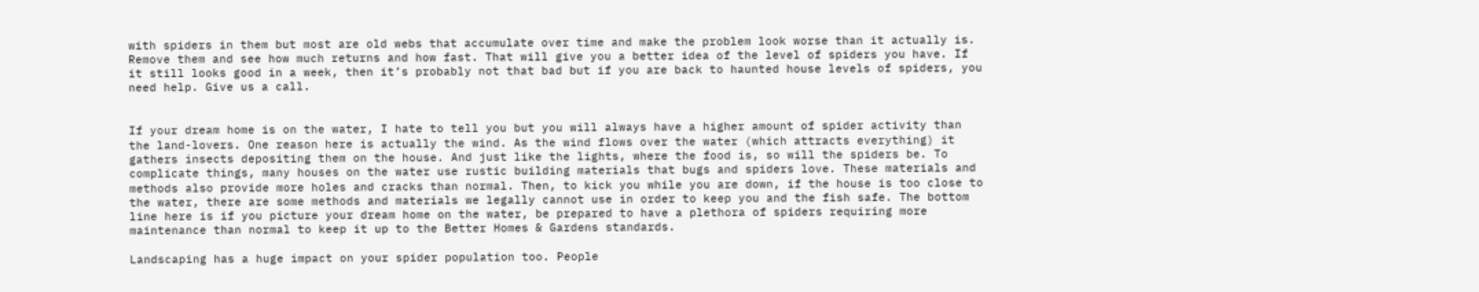with spiders in them but most are old webs that accumulate over time and make the problem look worse than it actually is. Remove them and see how much returns and how fast. That will give you a better idea of the level of spiders you have. If it still looks good in a week, then it’s probably not that bad but if you are back to haunted house levels of spiders, you need help. Give us a call.


If your dream home is on the water, I hate to tell you but you will always have a higher amount of spider activity than the land-lovers. One reason here is actually the wind. As the wind flows over the water (which attracts everything) it gathers insects depositing them on the house. And just like the lights, where the food is, so will the spiders be. To complicate things, many houses on the water use rustic building materials that bugs and spiders love. These materials and methods also provide more holes and cracks than normal. Then, to kick you while you are down, if the house is too close to the water, there are some methods and materials we legally cannot use in order to keep you and the fish safe. The bottom line here is if you picture your dream home on the water, be prepared to have a plethora of spiders requiring more maintenance than normal to keep it up to the Better Homes & Gardens standards.

Landscaping has a huge impact on your spider population too. People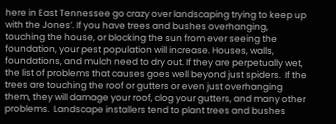here in East Tennessee go crazy over landscaping trying to keep up with the Jones’. If you have trees and bushes overhanging, touching the house, or blocking the sun from ever seeing the foundation, your pest population will increase. Houses, walls, foundations, and mulch need to dry out. If they are perpetually wet, the list of problems that causes goes well beyond just spiders.  If the trees are touching the roof or gutters or even just overhanging them, they will damage your roof, clog your gutters, and many other problems.  Landscape installers tend to plant trees and bushes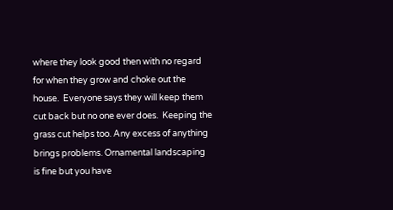where they look good then with no regard for when they grow and choke out the house.  Everyone says they will keep them cut back but no one ever does.  Keeping the grass cut helps too. Any excess of anything brings problems. Ornamental landscaping is fine but you have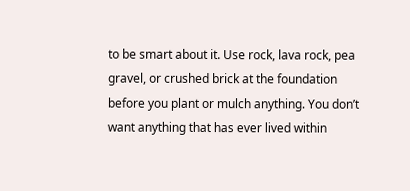to be smart about it. Use rock, lava rock, pea gravel, or crushed brick at the foundation before you plant or mulch anything. You don’t want anything that has ever lived within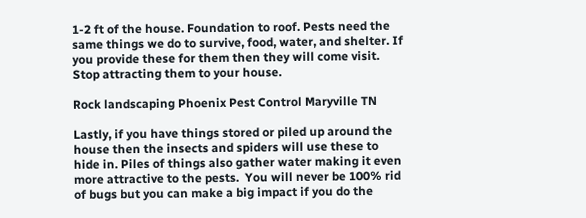1-2 ft of the house. Foundation to roof. Pests need the same things we do to survive, food, water, and shelter. If you provide these for them then they will come visit. Stop attracting them to your house.

Rock landscaping Phoenix Pest Control Maryville TN

Lastly, if you have things stored or piled up around the house then the insects and spiders will use these to hide in. Piles of things also gather water making it even more attractive to the pests.  You will never be 100% rid of bugs but you can make a big impact if you do the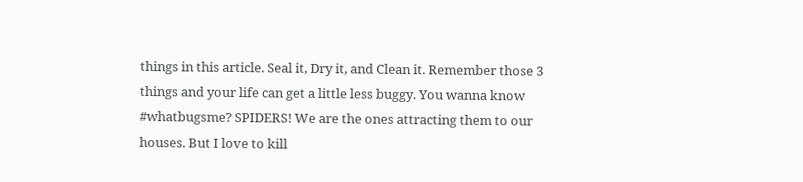things in this article. Seal it, Dry it, and Clean it. Remember those 3 things and your life can get a little less buggy. You wanna know #whatbugsme? SPIDERS! We are the ones attracting them to our houses. But I love to kill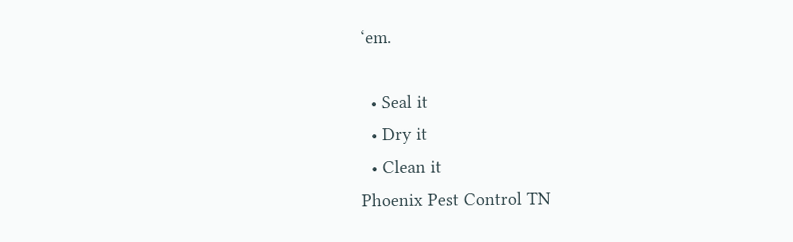‘em.

  • Seal it
  • Dry it
  • Clean it
Phoenix Pest Control TN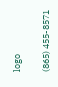logo

(865) 455-8571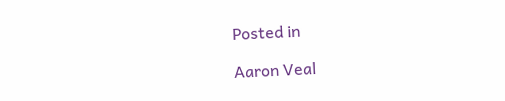Posted in

Aaron Veal